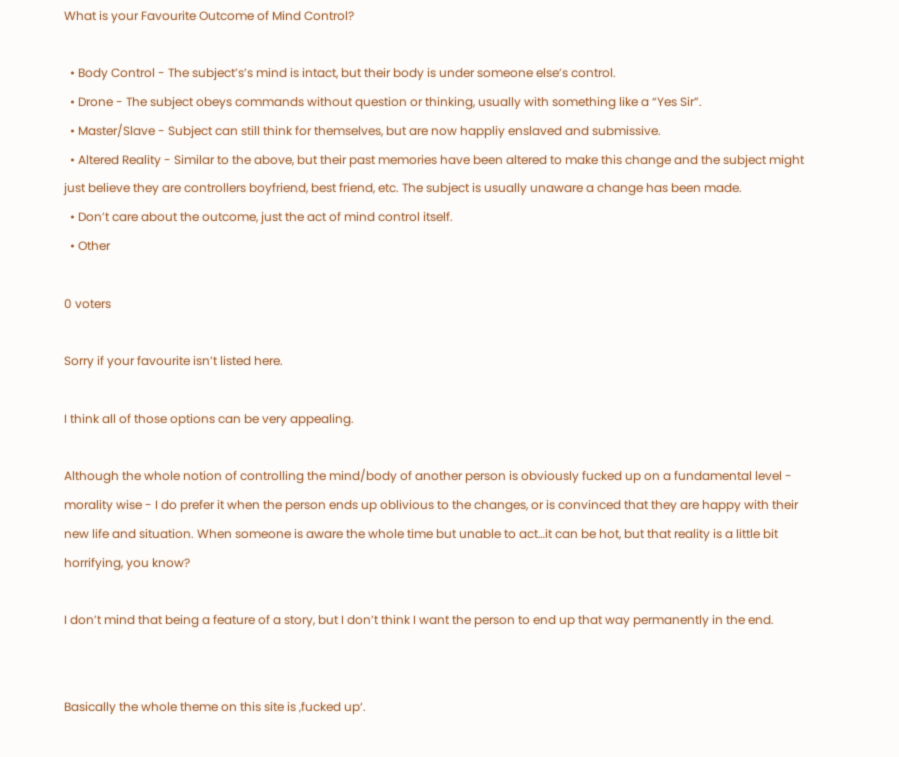What is your Favourite Outcome of Mind Control?

  • Body Control - The subject’s’s mind is intact, but their body is under someone else’s control.
  • Drone - The subject obeys commands without question or thinking, usually with something like a “Yes Sir”.
  • Master/Slave - Subject can still think for themselves, but are now happliy enslaved and submissive.
  • Altered Reality - Similar to the above, but their past memories have been altered to make this change and the subject might just believe they are controllers boyfriend, best friend, etc. The subject is usually unaware a change has been made.
  • Don’t care about the outcome, just the act of mind control itself.
  • Other

0 voters

Sorry if your favourite isn’t listed here.

I think all of those options can be very appealing.

Although the whole notion of controlling the mind/body of another person is obviously fucked up on a fundamental level - morality wise - I do prefer it when the person ends up oblivious to the changes, or is convinced that they are happy with their new life and situation. When someone is aware the whole time but unable to act…it can be hot, but that reality is a little bit horrifying, you know?

I don’t mind that being a feature of a story, but I don’t think I want the person to end up that way permanently in the end.


Basically the whole theme on this site is ‚fucked up‘.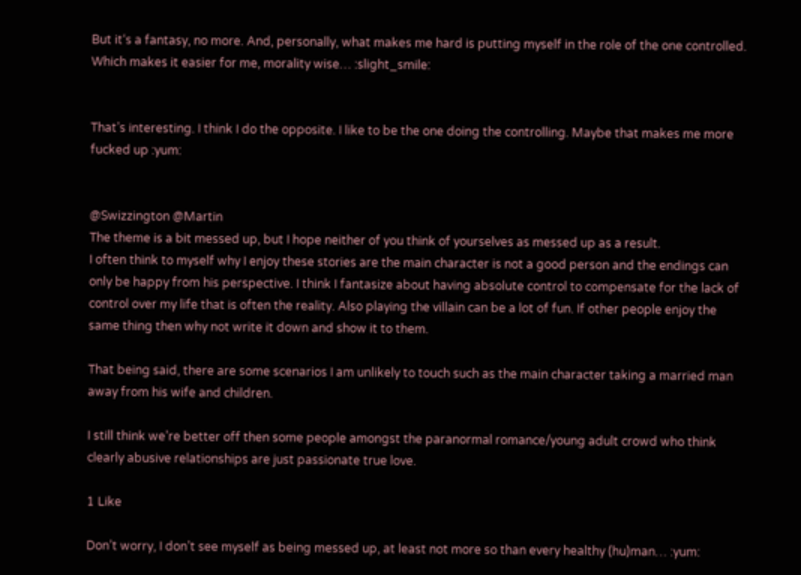But it‘s a fantasy, no more. And, personally, what makes me hard is putting myself in the role of the one controlled. Which makes it easier for me, morality wise… :slight_smile:


That’s interesting. I think I do the opposite. I like to be the one doing the controlling. Maybe that makes me more fucked up :yum:


@Swizzington @Martin
The theme is a bit messed up, but I hope neither of you think of yourselves as messed up as a result.
I often think to myself why I enjoy these stories are the main character is not a good person and the endings can only be happy from his perspective. I think I fantasize about having absolute control to compensate for the lack of control over my life that is often the reality. Also playing the villain can be a lot of fun. If other people enjoy the same thing then why not write it down and show it to them.

That being said, there are some scenarios I am unlikely to touch such as the main character taking a married man away from his wife and children.

I still think we’re better off then some people amongst the paranormal romance/young adult crowd who think clearly abusive relationships are just passionate true love.

1 Like

Don’t worry, I don’t see myself as being messed up, at least not more so than every healthy (hu)man… :yum: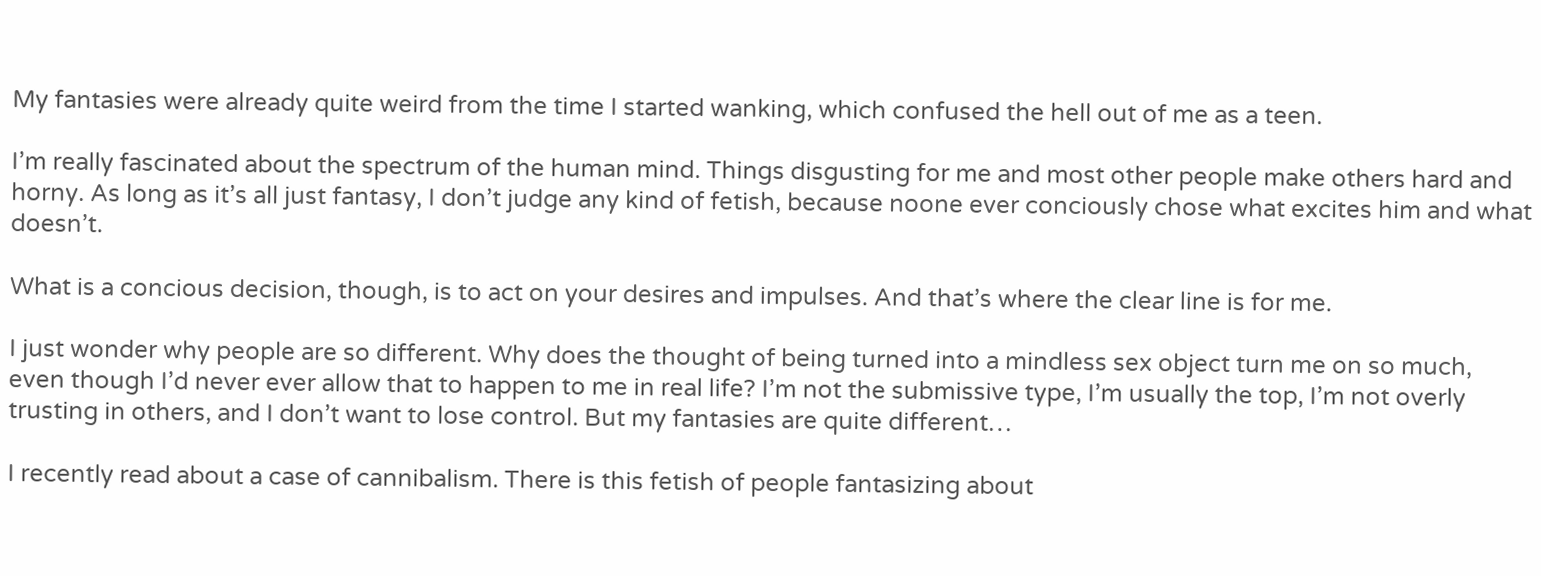My fantasies were already quite weird from the time I started wanking, which confused the hell out of me as a teen.

I’m really fascinated about the spectrum of the human mind. Things disgusting for me and most other people make others hard and horny. As long as it’s all just fantasy, I don’t judge any kind of fetish, because noone ever conciously chose what excites him and what doesn’t.

What is a concious decision, though, is to act on your desires and impulses. And that’s where the clear line is for me.

I just wonder why people are so different. Why does the thought of being turned into a mindless sex object turn me on so much, even though I’d never ever allow that to happen to me in real life? I’m not the submissive type, I’m usually the top, I’m not overly trusting in others, and I don’t want to lose control. But my fantasies are quite different…

I recently read about a case of cannibalism. There is this fetish of people fantasizing about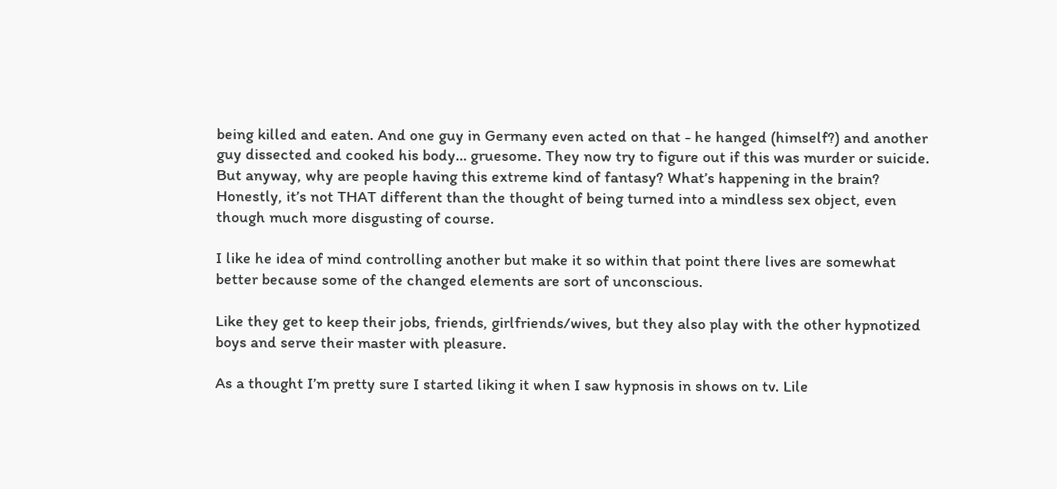being killed and eaten. And one guy in Germany even acted on that - he hanged (himself?) and another guy dissected and cooked his body… gruesome. They now try to figure out if this was murder or suicide. But anyway, why are people having this extreme kind of fantasy? What’s happening in the brain? Honestly, it’s not THAT different than the thought of being turned into a mindless sex object, even though much more disgusting of course.

I like he idea of mind controlling another but make it so within that point there lives are somewhat better because some of the changed elements are sort of unconscious.

Like they get to keep their jobs, friends, girlfriends/wives, but they also play with the other hypnotized boys and serve their master with pleasure.

As a thought I’m pretty sure I started liking it when I saw hypnosis in shows on tv. Lile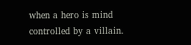when a hero is mind controlled by a villain.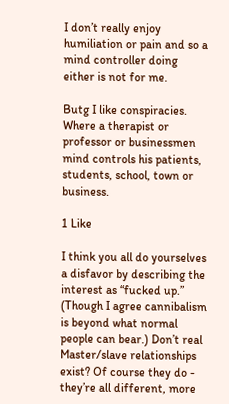I don’t really enjoy humiliation or pain and so a mind controller doing either is not for me.

Butg I like conspiracies. Where a therapist or professor or businessmen mind controls his patients, students, school, town or business.

1 Like

I think you all do yourselves a disfavor by describing the interest as “fucked up.” (Though I agree cannibalism is beyond what normal people can bear.) Don’t real Master/slave relationships exist? Of course they do - they’re all different, more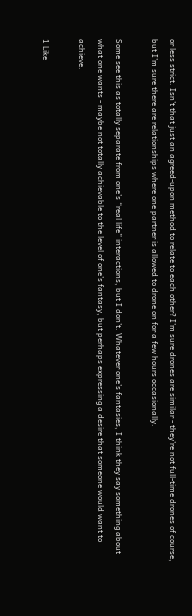or less strict. Isn’t that just an agreed-upon method to relate to each other? I’m sure drones are similar - they’re not full-time drones of course, but I’m sure there are relationships where one partner is allowed to drone on for a few hours occasionally.

Some see this as totally separate from one’s “real life” interactions, but I don’t. Whatever one’s fantasies, I think they say something about what one wants - maybe not totally achievable to the level of one’s fantasy, but perhaps expressing a desire that someone would want to achieve.

1 Like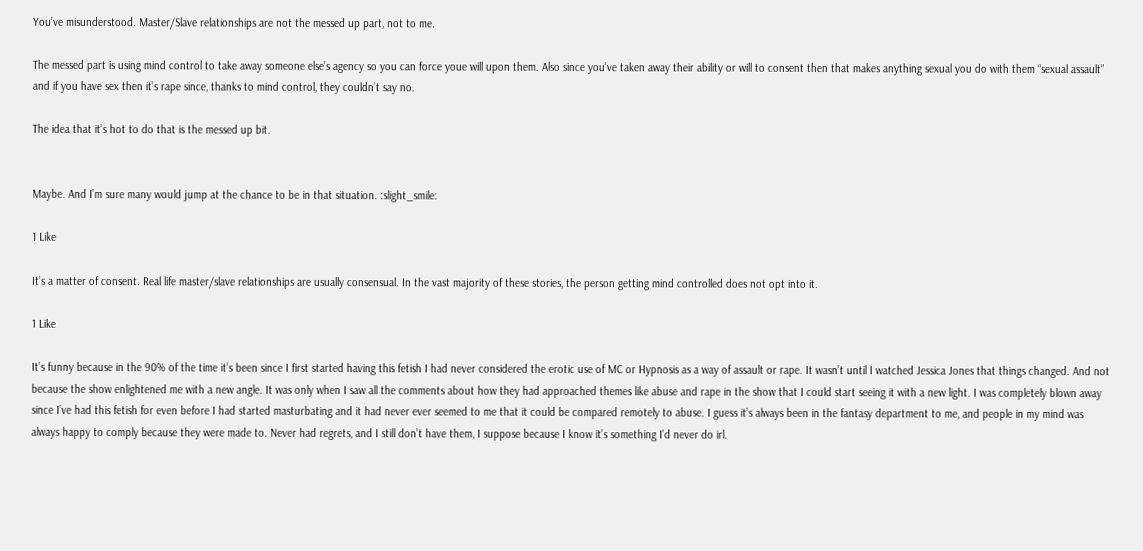You’ve misunderstood. Master/Slave relationships are not the messed up part, not to me.

The messed part is using mind control to take away someone else’s agency so you can force youe will upon them. Also since you’ve taken away their ability or will to consent then that makes anything sexual you do with them “sexual assault” and if you have sex then it’s rape since, thanks to mind control, they couldn’t say no.

The idea that it’s hot to do that is the messed up bit.


Maybe. And I’m sure many would jump at the chance to be in that situation. :slight_smile:

1 Like

It’s a matter of consent. Real life master/slave relationships are usually consensual. In the vast majority of these stories, the person getting mind controlled does not opt into it.

1 Like

It’s funny because in the 90% of the time it’s been since I first started having this fetish I had never considered the erotic use of MC or Hypnosis as a way of assault or rape. It wasn’t until I watched Jessica Jones that things changed. And not because the show enlightened me with a new angle. It was only when I saw all the comments about how they had approached themes like abuse and rape in the show that I could start seeing it with a new light. I was completely blown away since I’ve had this fetish for even before I had started masturbating and it had never ever seemed to me that it could be compared remotely to abuse. I guess it’s always been in the fantasy department to me, and people in my mind was always happy to comply because they were made to. Never had regrets, and I still don’t have them, I suppose because I know it’s something I’d never do irl.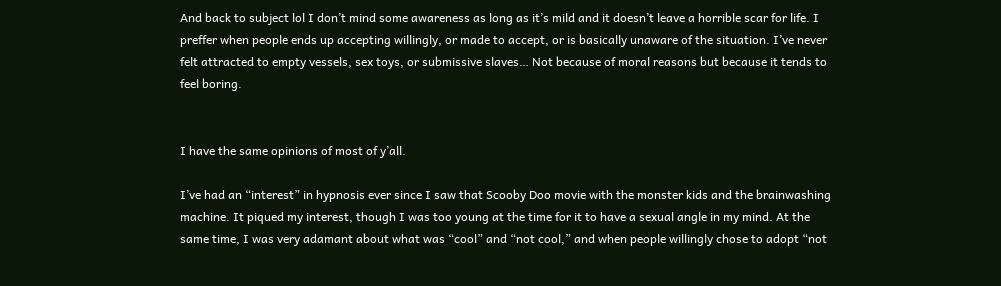And back to subject lol I don’t mind some awareness as long as it’s mild and it doesn’t leave a horrible scar for life. I preffer when people ends up accepting willingly, or made to accept, or is basically unaware of the situation. I’ve never felt attracted to empty vessels, sex toys, or submissive slaves… Not because of moral reasons but because it tends to feel boring.


I have the same opinions of most of y’all.

I’ve had an “interest” in hypnosis ever since I saw that Scooby Doo movie with the monster kids and the brainwashing machine. It piqued my interest, though I was too young at the time for it to have a sexual angle in my mind. At the same time, I was very adamant about what was “cool” and “not cool,” and when people willingly chose to adopt “not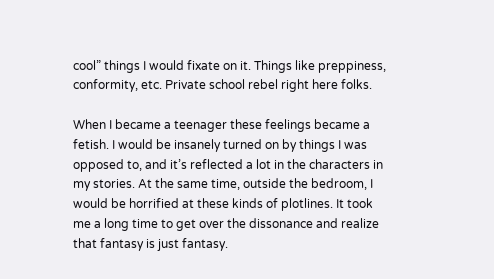cool” things I would fixate on it. Things like preppiness, conformity, etc. Private school rebel right here folks.

When I became a teenager these feelings became a fetish. I would be insanely turned on by things I was opposed to, and it’s reflected a lot in the characters in my stories. At the same time, outside the bedroom, I would be horrified at these kinds of plotlines. It took me a long time to get over the dissonance and realize that fantasy is just fantasy.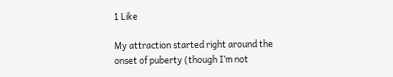1 Like

My attraction started right around the onset of puberty (though I’m not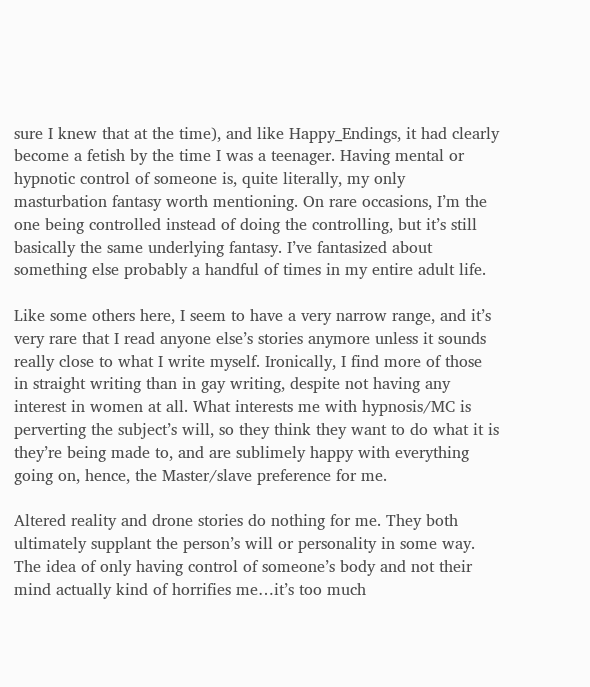sure I knew that at the time), and like Happy_Endings, it had clearly become a fetish by the time I was a teenager. Having mental or hypnotic control of someone is, quite literally, my only masturbation fantasy worth mentioning. On rare occasions, I’m the one being controlled instead of doing the controlling, but it’s still basically the same underlying fantasy. I’ve fantasized about something else probably a handful of times in my entire adult life.

Like some others here, I seem to have a very narrow range, and it’s very rare that I read anyone else’s stories anymore unless it sounds really close to what I write myself. Ironically, I find more of those in straight writing than in gay writing, despite not having any interest in women at all. What interests me with hypnosis/MC is perverting the subject’s will, so they think they want to do what it is they’re being made to, and are sublimely happy with everything going on, hence, the Master/slave preference for me.

Altered reality and drone stories do nothing for me. They both ultimately supplant the person’s will or personality in some way. The idea of only having control of someone’s body and not their mind actually kind of horrifies me…it’s too much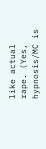like actual rape. (Yes, hypnosis/MC is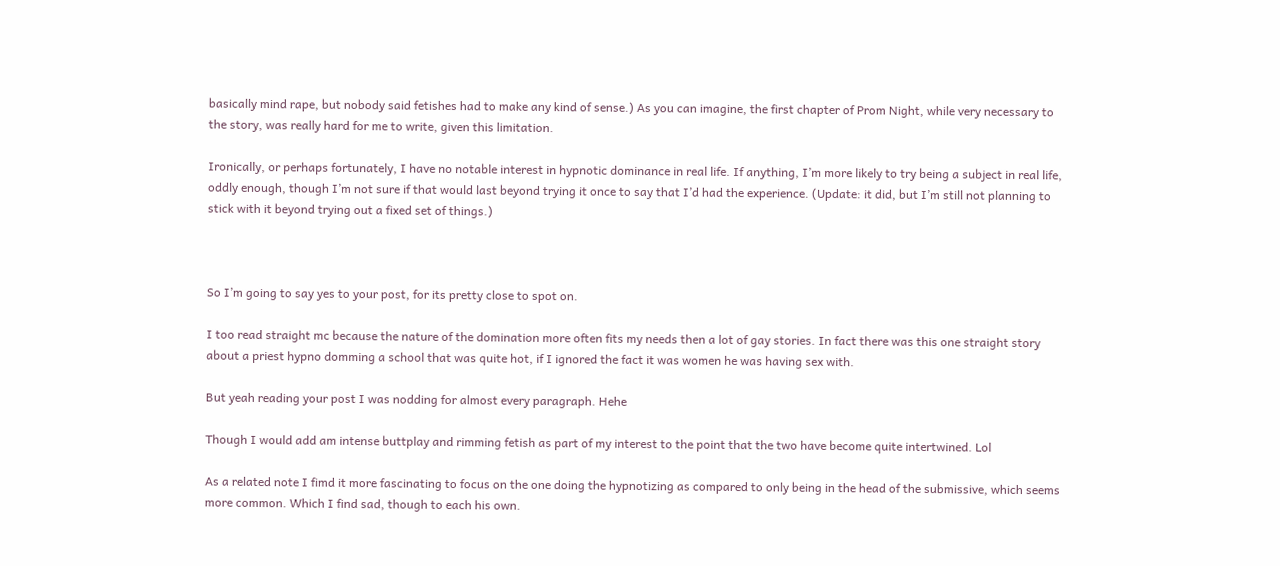basically mind rape, but nobody said fetishes had to make any kind of sense.) As you can imagine, the first chapter of Prom Night, while very necessary to the story, was really hard for me to write, given this limitation.

Ironically, or perhaps fortunately, I have no notable interest in hypnotic dominance in real life. If anything, I’m more likely to try being a subject in real life, oddly enough, though I’m not sure if that would last beyond trying it once to say that I’d had the experience. (Update: it did, but I’m still not planning to stick with it beyond trying out a fixed set of things.)



So I’m going to say yes to your post, for its pretty close to spot on.

I too read straight mc because the nature of the domination more often fits my needs then a lot of gay stories. In fact there was this one straight story about a priest hypno domming a school that was quite hot, if I ignored the fact it was women he was having sex with.

But yeah reading your post I was nodding for almost every paragraph. Hehe

Though I would add am intense buttplay and rimming fetish as part of my interest to the point that the two have become quite intertwined. Lol

As a related note I fimd it more fascinating to focus on the one doing the hypnotizing as compared to only being in the head of the submissive, which seems more common. Which I find sad, though to each his own.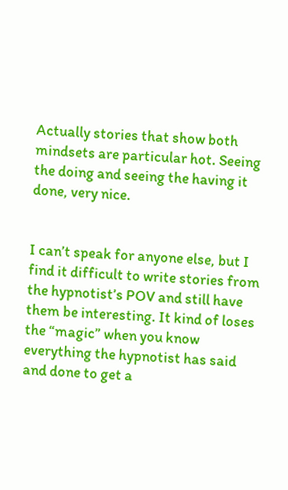Actually stories that show both mindsets are particular hot. Seeing the doing and seeing the having it done, very nice.


I can’t speak for anyone else, but I find it difficult to write stories from the hypnotist’s POV and still have them be interesting. It kind of loses the “magic” when you know everything the hypnotist has said and done to get a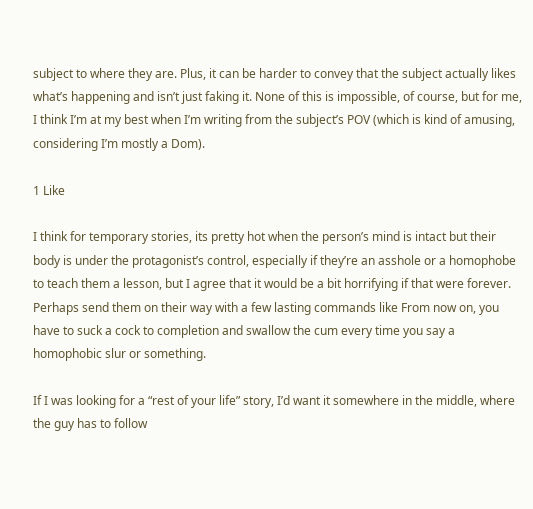subject to where they are. Plus, it can be harder to convey that the subject actually likes what’s happening and isn’t just faking it. None of this is impossible, of course, but for me, I think I’m at my best when I’m writing from the subject’s POV (which is kind of amusing, considering I’m mostly a Dom).

1 Like

I think for temporary stories, its pretty hot when the person’s mind is intact but their body is under the protagonist’s control, especially if they’re an asshole or a homophobe to teach them a lesson, but I agree that it would be a bit horrifying if that were forever. Perhaps send them on their way with a few lasting commands like From now on, you have to suck a cock to completion and swallow the cum every time you say a homophobic slur or something.

If I was looking for a “rest of your life” story, I’d want it somewhere in the middle, where the guy has to follow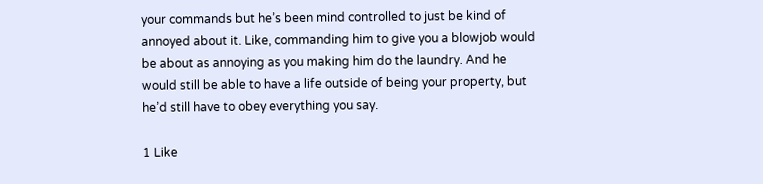your commands but he’s been mind controlled to just be kind of annoyed about it. Like, commanding him to give you a blowjob would be about as annoying as you making him do the laundry. And he would still be able to have a life outside of being your property, but he’d still have to obey everything you say.

1 Like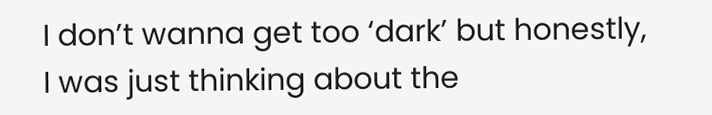I don’t wanna get too ‘dark’ but honestly, I was just thinking about the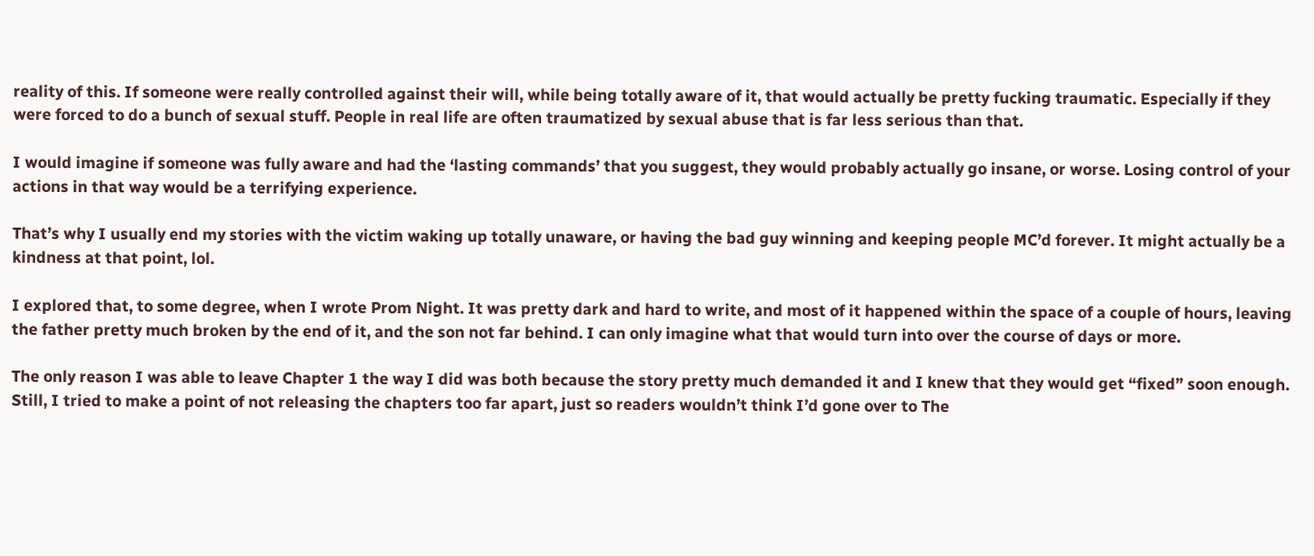reality of this. If someone were really controlled against their will, while being totally aware of it, that would actually be pretty fucking traumatic. Especially if they were forced to do a bunch of sexual stuff. People in real life are often traumatized by sexual abuse that is far less serious than that.

I would imagine if someone was fully aware and had the ‘lasting commands’ that you suggest, they would probably actually go insane, or worse. Losing control of your actions in that way would be a terrifying experience.

That’s why I usually end my stories with the victim waking up totally unaware, or having the bad guy winning and keeping people MC’d forever. It might actually be a kindness at that point, lol.

I explored that, to some degree, when I wrote Prom Night. It was pretty dark and hard to write, and most of it happened within the space of a couple of hours, leaving the father pretty much broken by the end of it, and the son not far behind. I can only imagine what that would turn into over the course of days or more.

The only reason I was able to leave Chapter 1 the way I did was both because the story pretty much demanded it and I knew that they would get “fixed” soon enough. Still, I tried to make a point of not releasing the chapters too far apart, just so readers wouldn’t think I’d gone over to The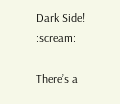Dark Side! :scream:

There’s a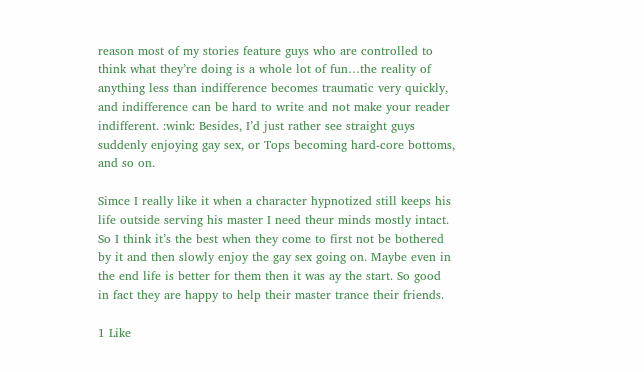reason most of my stories feature guys who are controlled to think what they’re doing is a whole lot of fun…the reality of anything less than indifference becomes traumatic very quickly, and indifference can be hard to write and not make your reader indifferent. :wink: Besides, I’d just rather see straight guys suddenly enjoying gay sex, or Tops becoming hard-core bottoms, and so on.

Simce I really like it when a character hypnotized still keeps his life outside serving his master I need theur minds mostly intact. So I think it’s the best when they come to first not be bothered by it and then slowly enjoy the gay sex going on. Maybe even in the end life is better for them then it was ay the start. So good in fact they are happy to help their master trance their friends.

1 Like